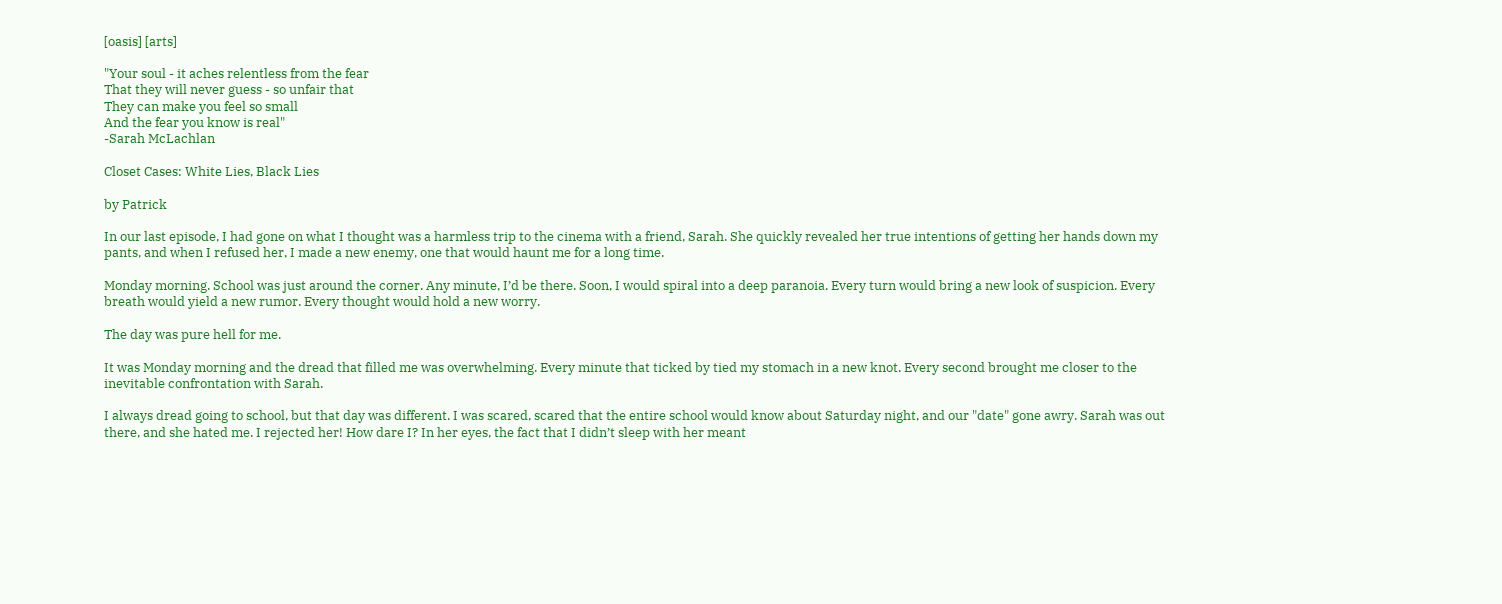[oasis] [arts]

"Your soul - it aches relentless from the fear
That they will never guess - so unfair that
They can make you feel so small
And the fear you know is real"
-Sarah McLachlan

Closet Cases: White Lies, Black Lies

by Patrick

In our last episode, I had gone on what I thought was a harmless trip to the cinema with a friend, Sarah. She quickly revealed her true intentions of getting her hands down my pants, and when I refused her, I made a new enemy, one that would haunt me for a long time.

Monday morning. School was just around the corner. Any minute, I’d be there. Soon, I would spiral into a deep paranoia. Every turn would bring a new look of suspicion. Every breath would yield a new rumor. Every thought would hold a new worry.

The day was pure hell for me.

It was Monday morning and the dread that filled me was overwhelming. Every minute that ticked by tied my stomach in a new knot. Every second brought me closer to the inevitable confrontation with Sarah.

I always dread going to school, but that day was different. I was scared, scared that the entire school would know about Saturday night, and our "date" gone awry. Sarah was out there, and she hated me. I rejected her! How dare I? In her eyes, the fact that I didn’t sleep with her meant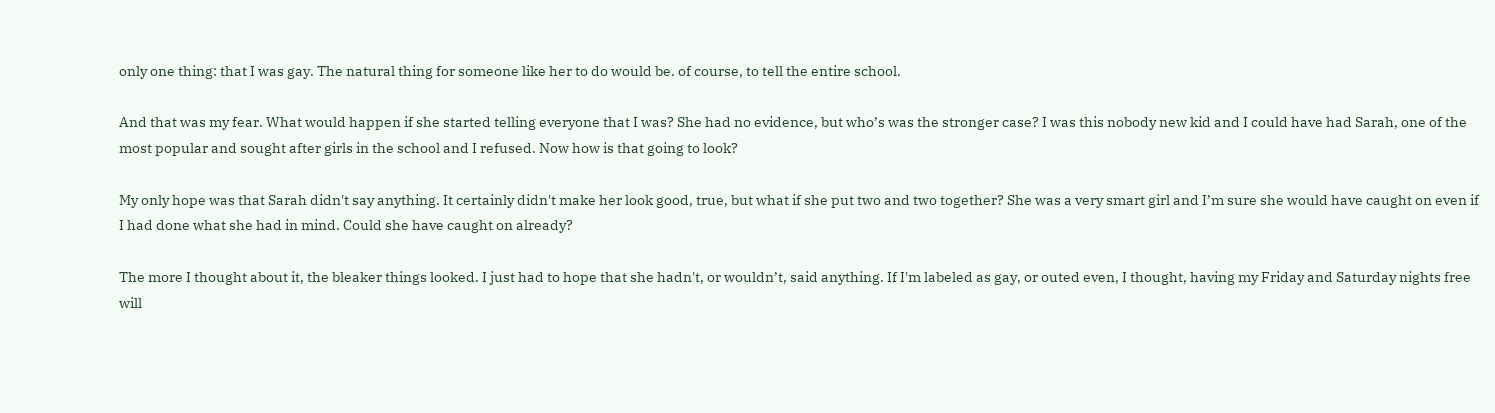only one thing: that I was gay. The natural thing for someone like her to do would be. of course, to tell the entire school.

And that was my fear. What would happen if she started telling everyone that I was? She had no evidence, but who’s was the stronger case? I was this nobody new kid and I could have had Sarah, one of the most popular and sought after girls in the school and I refused. Now how is that going to look?

My only hope was that Sarah didn't say anything. It certainly didn't make her look good, true, but what if she put two and two together? She was a very smart girl and I’m sure she would have caught on even if I had done what she had in mind. Could she have caught on already?

The more I thought about it, the bleaker things looked. I just had to hope that she hadn't, or wouldn’t, said anything. If I'm labeled as gay, or outed even, I thought, having my Friday and Saturday nights free will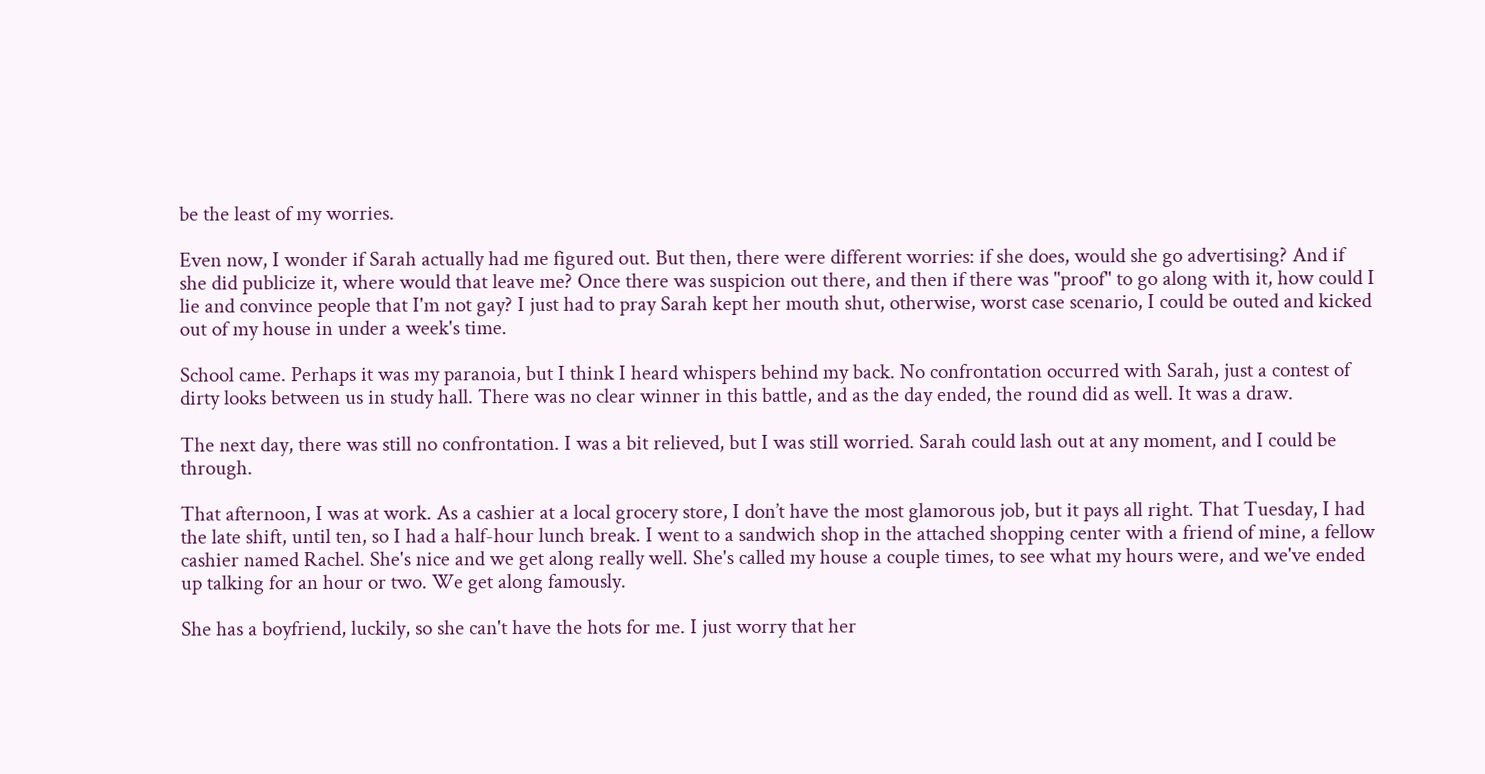be the least of my worries.

Even now, I wonder if Sarah actually had me figured out. But then, there were different worries: if she does, would she go advertising? And if she did publicize it, where would that leave me? Once there was suspicion out there, and then if there was "proof" to go along with it, how could I lie and convince people that I'm not gay? I just had to pray Sarah kept her mouth shut, otherwise, worst case scenario, I could be outed and kicked out of my house in under a week's time.

School came. Perhaps it was my paranoia, but I think I heard whispers behind my back. No confrontation occurred with Sarah, just a contest of dirty looks between us in study hall. There was no clear winner in this battle, and as the day ended, the round did as well. It was a draw.

The next day, there was still no confrontation. I was a bit relieved, but I was still worried. Sarah could lash out at any moment, and I could be through.

That afternoon, I was at work. As a cashier at a local grocery store, I don’t have the most glamorous job, but it pays all right. That Tuesday, I had the late shift, until ten, so I had a half-hour lunch break. I went to a sandwich shop in the attached shopping center with a friend of mine, a fellow cashier named Rachel. She's nice and we get along really well. She's called my house a couple times, to see what my hours were, and we've ended up talking for an hour or two. We get along famously.

She has a boyfriend, luckily, so she can't have the hots for me. I just worry that her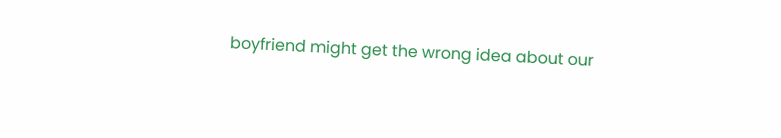boyfriend might get the wrong idea about our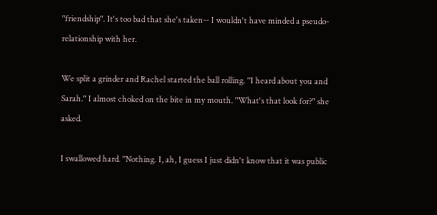"friendship". It's too bad that she's taken-- I wouldn't have minded a pseudo-relationship with her.

We split a grinder and Rachel started the ball rolling. "I heard about you and Sarah." I almost choked on the bite in my mouth. "What's that look for?" she asked.

I swallowed hard. "Nothing. I, ah, I guess I just didn't know that it was public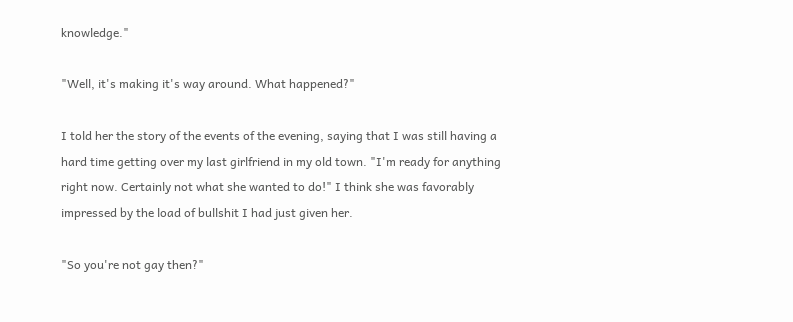knowledge."

"Well, it's making it's way around. What happened?"

I told her the story of the events of the evening, saying that I was still having a hard time getting over my last girlfriend in my old town. "I'm ready for anything right now. Certainly not what she wanted to do!" I think she was favorably impressed by the load of bullshit I had just given her.

"So you're not gay then?"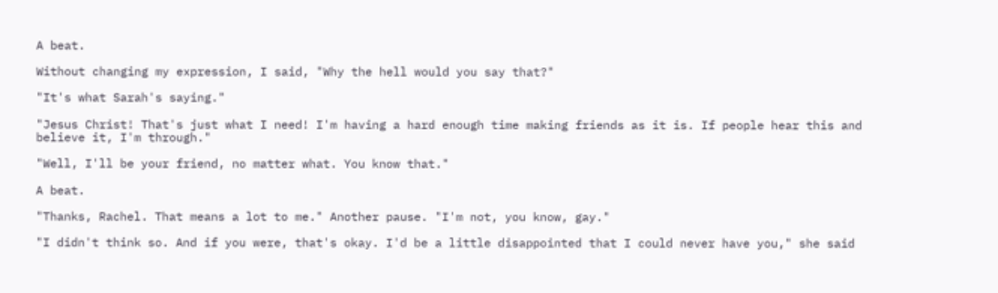A beat.

Without changing my expression, I said, "Why the hell would you say that?"

"It's what Sarah's saying."

"Jesus Christ! That's just what I need! I'm having a hard enough time making friends as it is. If people hear this and believe it, I'm through."

"Well, I'll be your friend, no matter what. You know that."

A beat.

"Thanks, Rachel. That means a lot to me." Another pause. "I'm not, you know, gay."

"I didn't think so. And if you were, that's okay. I'd be a little disappointed that I could never have you," she said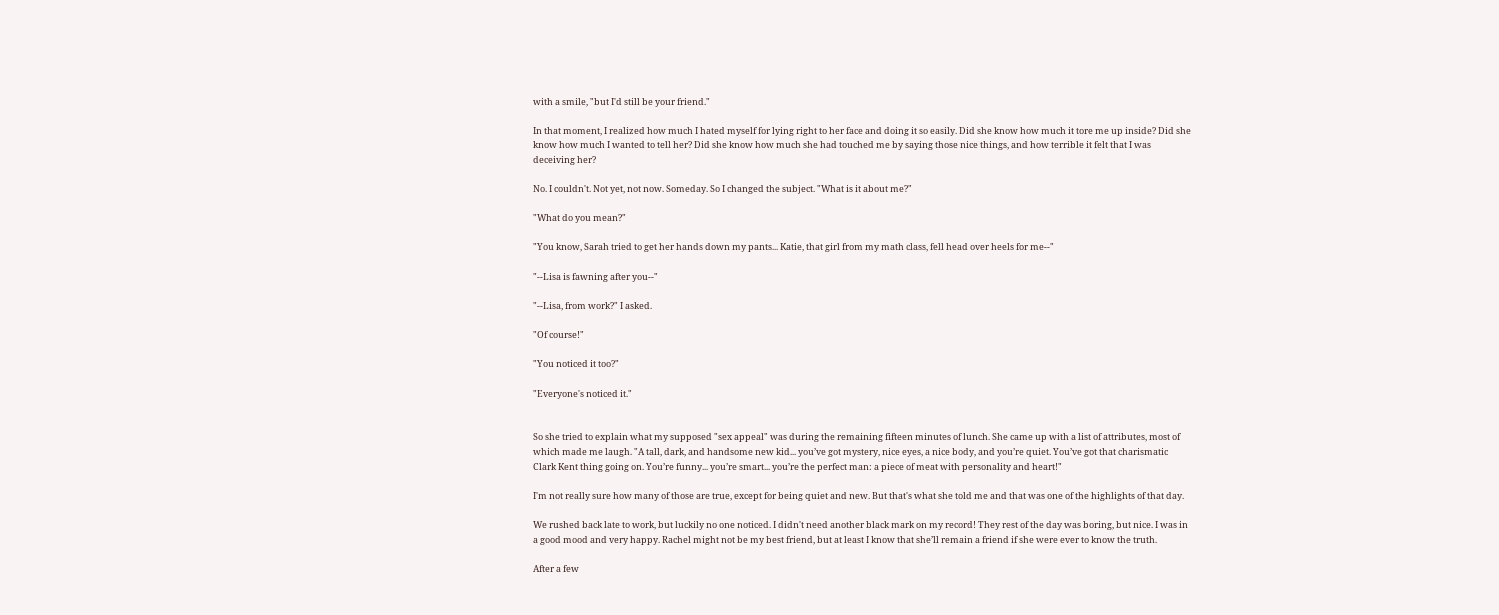with a smile, "but I'd still be your friend."

In that moment, I realized how much I hated myself for lying right to her face and doing it so easily. Did she know how much it tore me up inside? Did she know how much I wanted to tell her? Did she know how much she had touched me by saying those nice things, and how terrible it felt that I was deceiving her?

No. I couldn't. Not yet, not now. Someday. So I changed the subject. "What is it about me?"

"What do you mean?"

"You know, Sarah tried to get her hands down my pants... Katie, that girl from my math class, fell head over heels for me--"

"--Lisa is fawning after you--"

"--Lisa, from work?" I asked.

"Of course!"

"You noticed it too?"

"Everyone's noticed it."


So she tried to explain what my supposed "sex appeal" was during the remaining fifteen minutes of lunch. She came up with a list of attributes, most of which made me laugh. "A tall, dark, and handsome new kid... you’ve got mystery, nice eyes, a nice body, and you’re quiet. You’ve got that charismatic Clark Kent thing going on. You’re funny... you’re smart... you’re the perfect man: a piece of meat with personality and heart!"

I'm not really sure how many of those are true, except for being quiet and new. But that's what she told me and that was one of the highlights of that day.

We rushed back late to work, but luckily no one noticed. I didn't need another black mark on my record! They rest of the day was boring, but nice. I was in a good mood and very happy. Rachel might not be my best friend, but at least I know that she’ll remain a friend if she were ever to know the truth.

After a few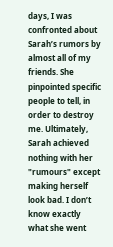days, I was confronted about Sarah’s rumors by almost all of my friends. She pinpointed specific people to tell, in order to destroy me. Ultimately, Sarah achieved nothing with her "rumours" except making herself look bad. I don’t know exactly what she went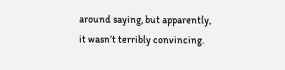around saying, but apparently, it wasn’t terribly convincing.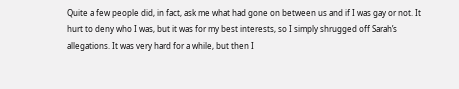Quite a few people did, in fact, ask me what had gone on between us and if I was gay or not. It hurt to deny who I was, but it was for my best interests, so I simply shrugged off Sarah’s allegations. It was very hard for a while, but then I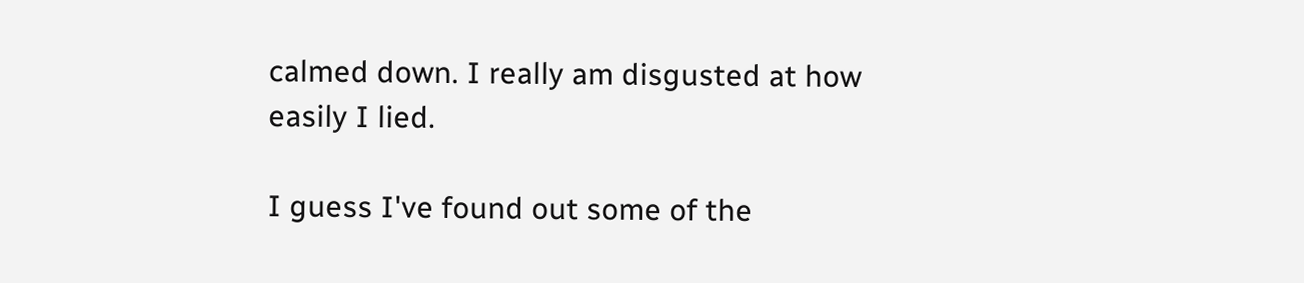calmed down. I really am disgusted at how easily I lied.

I guess I've found out some of the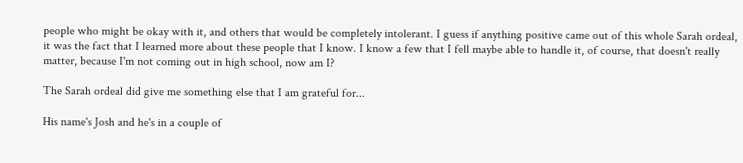people who might be okay with it, and others that would be completely intolerant. I guess if anything positive came out of this whole Sarah ordeal, it was the fact that I learned more about these people that I know. I know a few that I fell maybe able to handle it, of course, that doesn't really matter, because I'm not coming out in high school, now am I?

The Sarah ordeal did give me something else that I am grateful for...

His name's Josh and he's in a couple of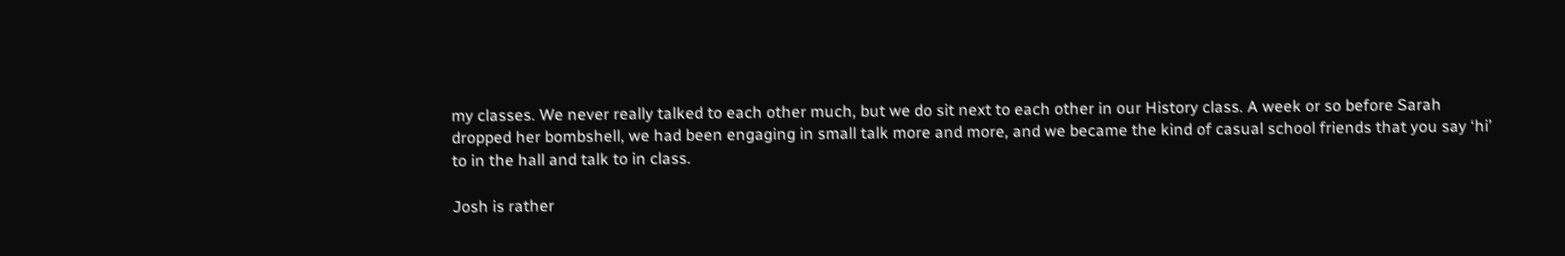my classes. We never really talked to each other much, but we do sit next to each other in our History class. A week or so before Sarah dropped her bombshell, we had been engaging in small talk more and more, and we became the kind of casual school friends that you say ‘hi’ to in the hall and talk to in class.

Josh is rather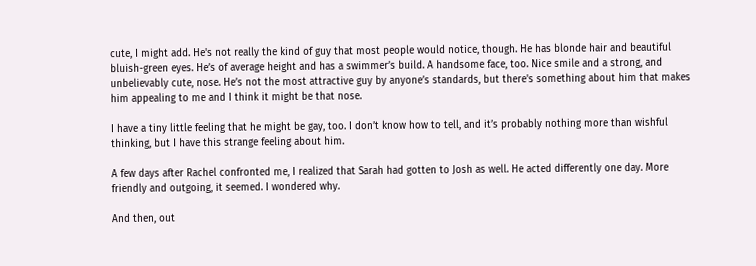cute, I might add. He's not really the kind of guy that most people would notice, though. He has blonde hair and beautiful bluish-green eyes. He’s of average height and has a swimmer’s build. A handsome face, too. Nice smile and a strong, and unbelievably cute, nose. He’s not the most attractive guy by anyone’s standards, but there's something about him that makes him appealing to me and I think it might be that nose.

I have a tiny little feeling that he might be gay, too. I don’t know how to tell, and it’s probably nothing more than wishful thinking, but I have this strange feeling about him.

A few days after Rachel confronted me, I realized that Sarah had gotten to Josh as well. He acted differently one day. More friendly and outgoing, it seemed. I wondered why.

And then, out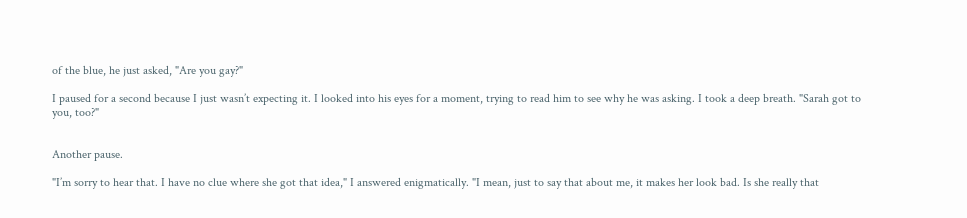of the blue, he just asked, "Are you gay?"

I paused for a second because I just wasn’t expecting it. I looked into his eyes for a moment, trying to read him to see why he was asking. I took a deep breath. "Sarah got to you, too?"


Another pause.

"I’m sorry to hear that. I have no clue where she got that idea," I answered enigmatically. "I mean, just to say that about me, it makes her look bad. Is she really that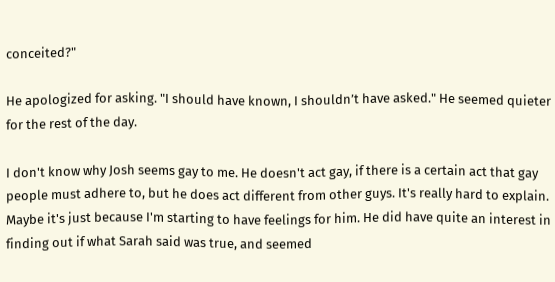conceited?"

He apologized for asking. "I should have known, I shouldn’t have asked." He seemed quieter for the rest of the day.

I don't know why Josh seems gay to me. He doesn't act gay, if there is a certain act that gay people must adhere to, but he does act different from other guys. It's really hard to explain. Maybe it's just because I'm starting to have feelings for him. He did have quite an interest in finding out if what Sarah said was true, and seemed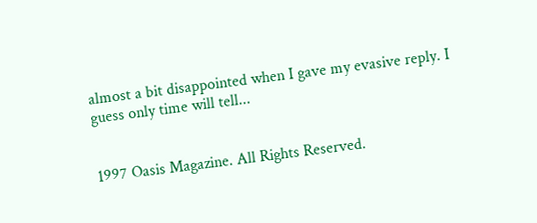almost a bit disappointed when I gave my evasive reply. I guess only time will tell...


1997 Oasis Magazine. All Rights Reserved.